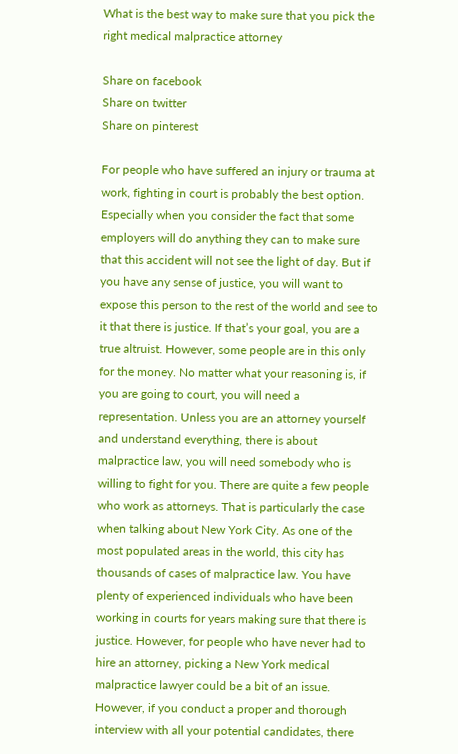What is the best way to make sure that you pick the right medical malpractice attorney

Share on facebook
Share on twitter
Share on pinterest

For people who have suffered an injury or trauma at work, fighting in court is probably the best option. Especially when you consider the fact that some employers will do anything they can to make sure that this accident will not see the light of day. But if you have any sense of justice, you will want to expose this person to the rest of the world and see to it that there is justice. If that’s your goal, you are a true altruist. However, some people are in this only for the money. No matter what your reasoning is, if you are going to court, you will need a representation. Unless you are an attorney yourself and understand everything, there is about malpractice law, you will need somebody who is willing to fight for you. There are quite a few people who work as attorneys. That is particularly the case when talking about New York City. As one of the most populated areas in the world, this city has thousands of cases of malpractice law. You have plenty of experienced individuals who have been working in courts for years making sure that there is justice. However, for people who have never had to hire an attorney, picking a New York medical malpractice lawyer could be a bit of an issue. However, if you conduct a proper and thorough interview with all your potential candidates, there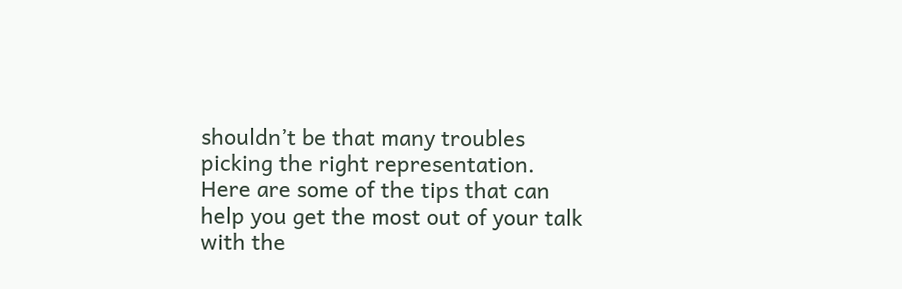shouldn’t be that many troubles picking the right representation. Here are some of the tips that can help you get the most out of your talk with the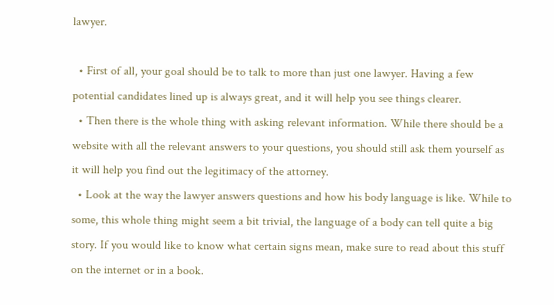lawyer.

  • First of all, your goal should be to talk to more than just one lawyer. Having a few potential candidates lined up is always great, and it will help you see things clearer.
  • Then there is the whole thing with asking relevant information. While there should be a website with all the relevant answers to your questions, you should still ask them yourself as it will help you find out the legitimacy of the attorney.
  • Look at the way the lawyer answers questions and how his body language is like. While to some, this whole thing might seem a bit trivial, the language of a body can tell quite a big story. If you would like to know what certain signs mean, make sure to read about this stuff on the internet or in a book.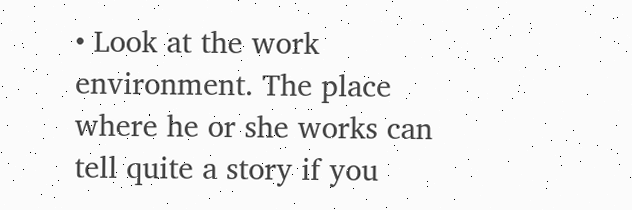• Look at the work environment. The place where he or she works can tell quite a story if you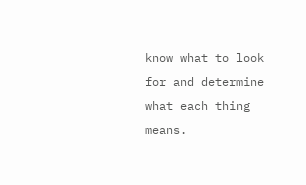know what to look for and determine what each thing means.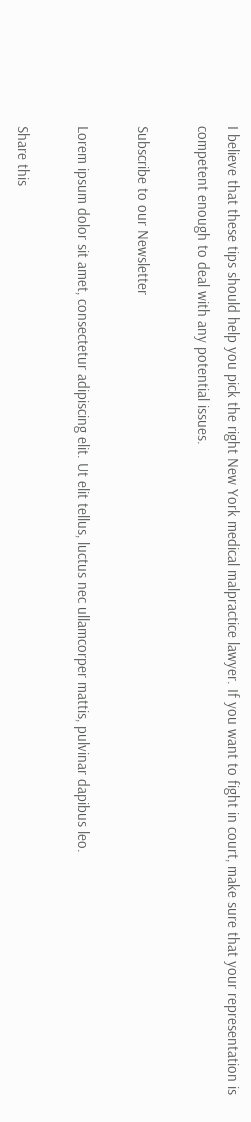I believe that these tips should help you pick the right New York medical malpractice lawyer. If you want to fight in court, make sure that your representation is competent enough to deal with any potential issues.

Subscribe to our Newsletter

Lorem ipsum dolor sit amet, consectetur adipiscing elit. Ut elit tellus, luctus nec ullamcorper mattis, pulvinar dapibus leo.

Share this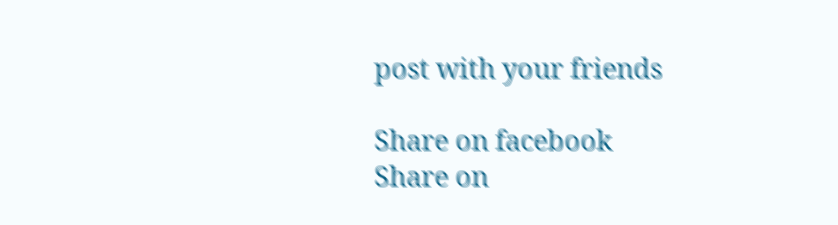post with your friends

Share on facebook
Share on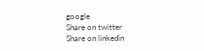google
Share on twitter
Share on linkedin